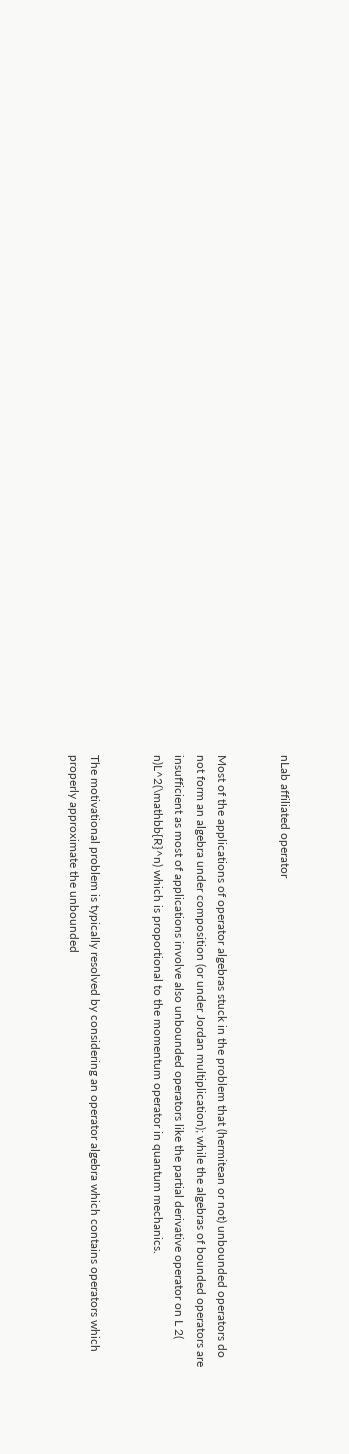nLab affiliated operator


Most of the applications of operator algebras stuck in the problem that (hermitean or not) unbounded operators do not form an algebra under composition (or under Jordan multiplication); while the algebras of bounded operators are insufficient as most of applications involve also unbounded operators like the partial derivative operator on L 2( n)L^2(\mathbb{R}^n) which is proportional to the momentum operator in quantum mechanics.


The motivational problem is typically resolved by considering an operator algebra which contains operators which properly approximate the unbounded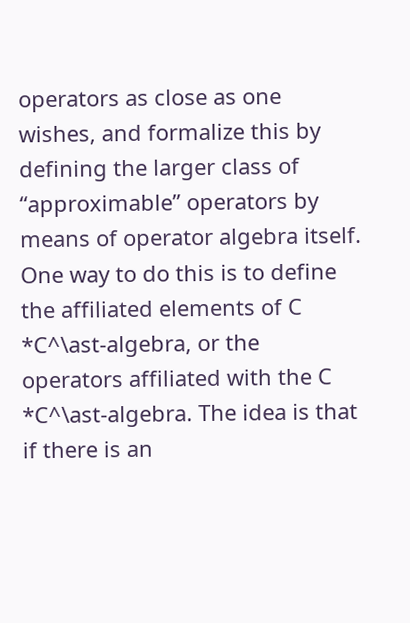operators as close as one wishes, and formalize this by defining the larger class of “approximable” operators by means of operator algebra itself. One way to do this is to define the affiliated elements of C *C^\ast-algebra, or the operators affiliated with the C *C^\ast-algebra. The idea is that if there is an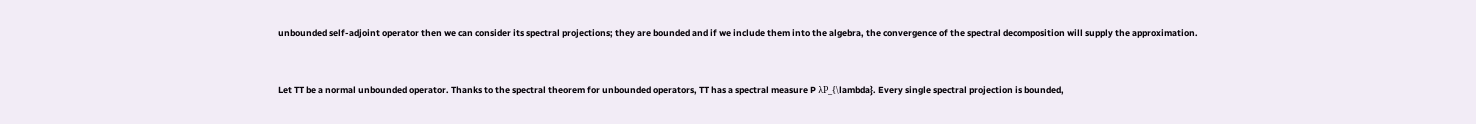unbounded self-adjoint operator then we can consider its spectral projections; they are bounded and if we include them into the algebra, the convergence of the spectral decomposition will supply the approximation.


Let TT be a normal unbounded operator. Thanks to the spectral theorem for unbounded operators, TT has a spectral measure P λP_{\lambda}. Every single spectral projection is bounded,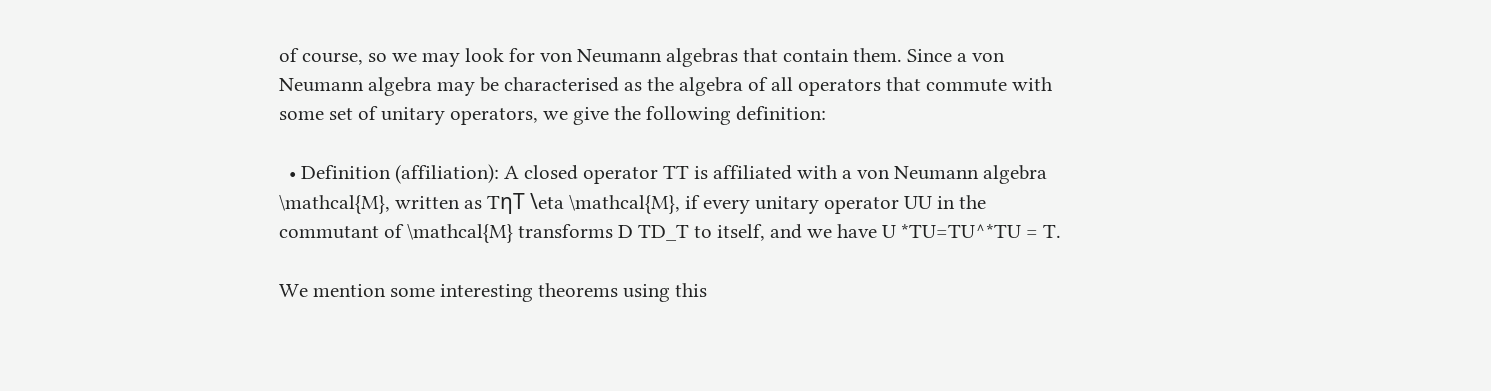of course, so we may look for von Neumann algebras that contain them. Since a von Neumann algebra may be characterised as the algebra of all operators that commute with some set of unitary operators, we give the following definition:

  • Definition (affiliation): A closed operator TT is affiliated with a von Neumann algebra \mathcal{M}, written as TηT \eta \mathcal{M}, if every unitary operator UU in the commutant of \mathcal{M} transforms D TD_T to itself, and we have U *TU=TU^*TU = T.

We mention some interesting theorems using this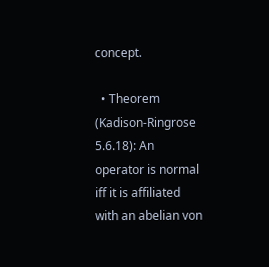concept.

  • Theorem (Kadison-Ringrose 5.6.18): An operator is normal iff it is affiliated with an abelian von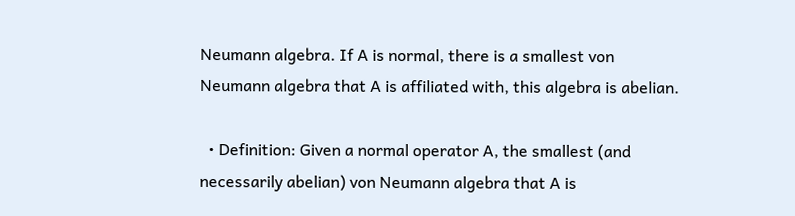Neumann algebra. If A is normal, there is a smallest von Neumann algebra that A is affiliated with, this algebra is abelian.

  • Definition: Given a normal operator A, the smallest (and necessarily abelian) von Neumann algebra that A is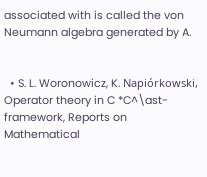associated with is called the von Neumann algebra generated by A.


  • S. L. Woronowicz, K. Napiórkowski, Operator theory in C *C^\ast-framework, Reports on Mathematical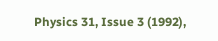Physics 31, Issue 3 (1992),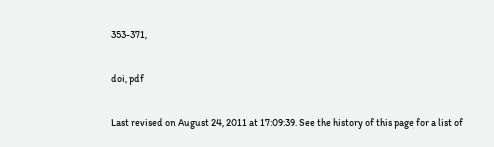353-371,

doi, pdf

Last revised on August 24, 2011 at 17:09:39. See the history of this page for a list of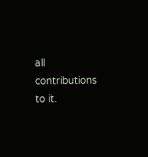all contributions to it.